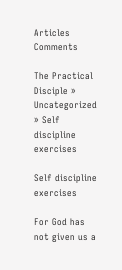Articles Comments

The Practical Disciple » Uncategorized » Self discipline exercises

Self discipline exercises

For God has not given us a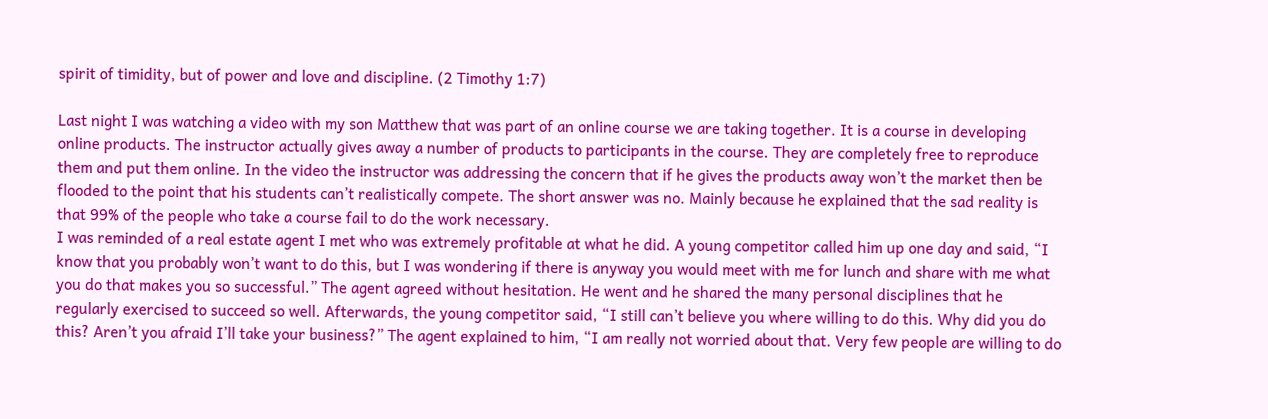spirit of timidity, but of power and love and discipline. (2 Timothy 1:7)

Last night I was watching a video with my son Matthew that was part of an online course we are taking together. It is a course in developing online products. The instructor actually gives away a number of products to participants in the course. They are completely free to reproduce them and put them online. In the video the instructor was addressing the concern that if he gives the products away won’t the market then be flooded to the point that his students can’t realistically compete. The short answer was no. Mainly because he explained that the sad reality is that 99% of the people who take a course fail to do the work necessary.
I was reminded of a real estate agent I met who was extremely profitable at what he did. A young competitor called him up one day and said, “I know that you probably won’t want to do this, but I was wondering if there is anyway you would meet with me for lunch and share with me what you do that makes you so successful.” The agent agreed without hesitation. He went and he shared the many personal disciplines that he regularly exercised to succeed so well. Afterwards, the young competitor said, “I still can’t believe you where willing to do this. Why did you do this? Aren’t you afraid I’ll take your business?” The agent explained to him, “I am really not worried about that. Very few people are willing to do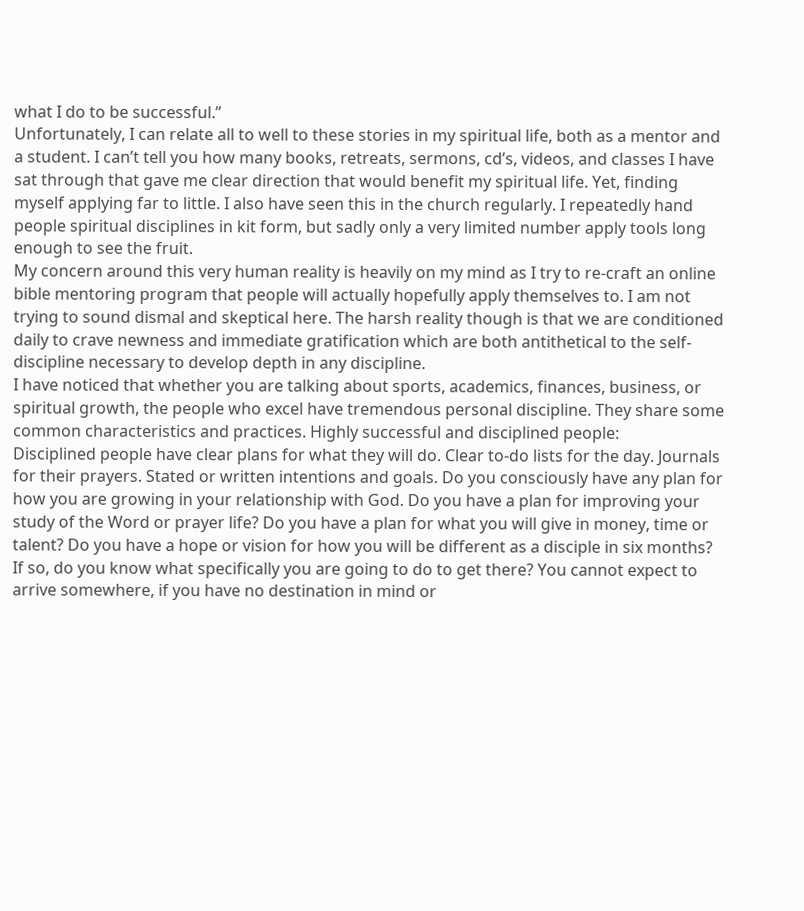what I do to be successful.”
Unfortunately, I can relate all to well to these stories in my spiritual life, both as a mentor and a student. I can’t tell you how many books, retreats, sermons, cd’s, videos, and classes I have sat through that gave me clear direction that would benefit my spiritual life. Yet, finding myself applying far to little. I also have seen this in the church regularly. I repeatedly hand people spiritual disciplines in kit form, but sadly only a very limited number apply tools long enough to see the fruit.
My concern around this very human reality is heavily on my mind as I try to re-craft an online bible mentoring program that people will actually hopefully apply themselves to. I am not trying to sound dismal and skeptical here. The harsh reality though is that we are conditioned daily to crave newness and immediate gratification which are both antithetical to the self-discipline necessary to develop depth in any discipline.
I have noticed that whether you are talking about sports, academics, finances, business, or spiritual growth, the people who excel have tremendous personal discipline. They share some common characteristics and practices. Highly successful and disciplined people:
Disciplined people have clear plans for what they will do. Clear to-do lists for the day. Journals for their prayers. Stated or written intentions and goals. Do you consciously have any plan for how you are growing in your relationship with God. Do you have a plan for improving your study of the Word or prayer life? Do you have a plan for what you will give in money, time or talent? Do you have a hope or vision for how you will be different as a disciple in six months? If so, do you know what specifically you are going to do to get there? You cannot expect to arrive somewhere, if you have no destination in mind or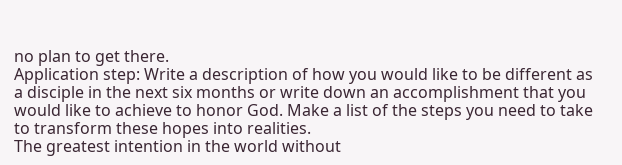no plan to get there.
Application step: Write a description of how you would like to be different as a disciple in the next six months or write down an accomplishment that you would like to achieve to honor God. Make a list of the steps you need to take to transform these hopes into realities.
The greatest intention in the world without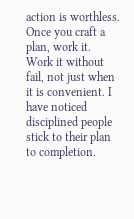action is worthless. Once you craft a plan, work it. Work it without fail, not just when it is convenient. I have noticed disciplined people stick to their plan to completion.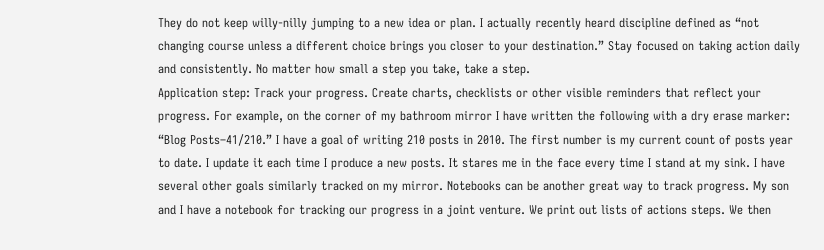They do not keep willy-nilly jumping to a new idea or plan. I actually recently heard discipline defined as “not changing course unless a different choice brings you closer to your destination.” Stay focused on taking action daily and consistently. No matter how small a step you take, take a step.
Application step: Track your progress. Create charts, checklists or other visible reminders that reflect your progress. For example, on the corner of my bathroom mirror I have written the following with a dry erase marker: “Blog Posts–41/210.” I have a goal of writing 210 posts in 2010. The first number is my current count of posts year to date. I update it each time I produce a new posts. It stares me in the face every time I stand at my sink. I have several other goals similarly tracked on my mirror. Notebooks can be another great way to track progress. My son and I have a notebook for tracking our progress in a joint venture. We print out lists of actions steps. We then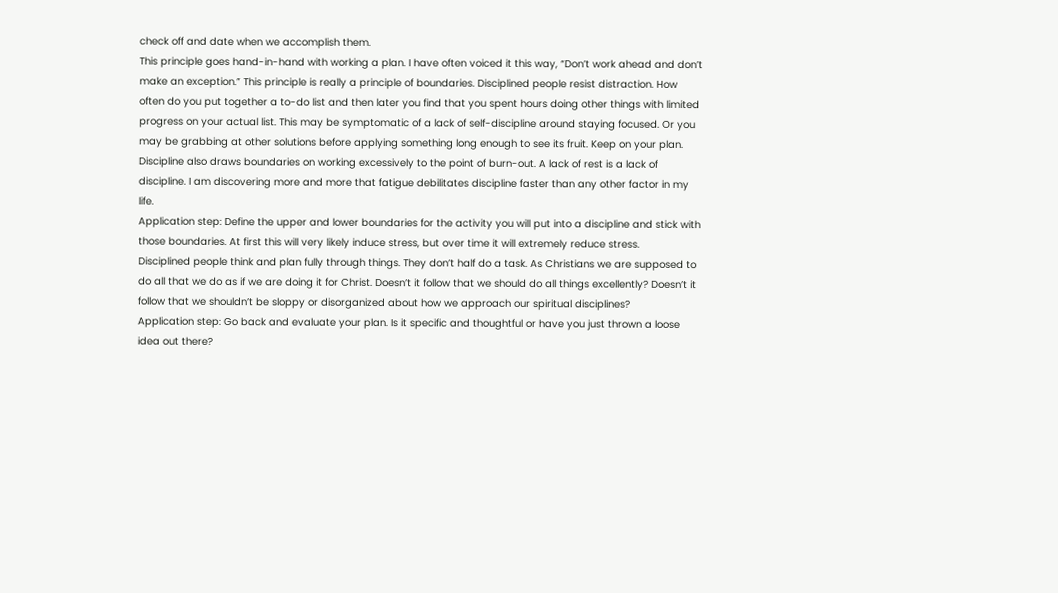check off and date when we accomplish them.
This principle goes hand-in-hand with working a plan. I have often voiced it this way, “Don’t work ahead and don’t make an exception.” This principle is really a principle of boundaries. Disciplined people resist distraction. How often do you put together a to-do list and then later you find that you spent hours doing other things with limited progress on your actual list. This may be symptomatic of a lack of self-discipline around staying focused. Or you may be grabbing at other solutions before applying something long enough to see its fruit. Keep on your plan. Discipline also draws boundaries on working excessively to the point of burn-out. A lack of rest is a lack of discipline. I am discovering more and more that fatigue debilitates discipline faster than any other factor in my life.
Application step: Define the upper and lower boundaries for the activity you will put into a discipline and stick with those boundaries. At first this will very likely induce stress, but over time it will extremely reduce stress.
Disciplined people think and plan fully through things. They don’t half do a task. As Christians we are supposed to do all that we do as if we are doing it for Christ. Doesn’t it follow that we should do all things excellently? Doesn’t it follow that we shouldn’t be sloppy or disorganized about how we approach our spiritual disciplines?
Application step: Go back and evaluate your plan. Is it specific and thoughtful or have you just thrown a loose idea out there?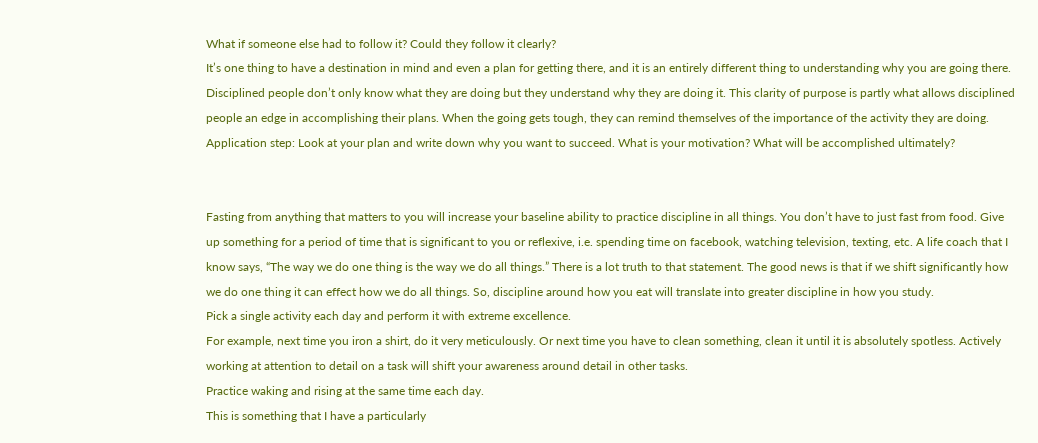What if someone else had to follow it? Could they follow it clearly?
It’s one thing to have a destination in mind and even a plan for getting there, and it is an entirely different thing to understanding why you are going there. Disciplined people don’t only know what they are doing but they understand why they are doing it. This clarity of purpose is partly what allows disciplined people an edge in accomplishing their plans. When the going gets tough, they can remind themselves of the importance of the activity they are doing.
Application step: Look at your plan and write down why you want to succeed. What is your motivation? What will be accomplished ultimately?


Fasting from anything that matters to you will increase your baseline ability to practice discipline in all things. You don’t have to just fast from food. Give up something for a period of time that is significant to you or reflexive, i.e. spending time on facebook, watching television, texting, etc. A life coach that I know says, “The way we do one thing is the way we do all things.” There is a lot truth to that statement. The good news is that if we shift significantly how we do one thing it can effect how we do all things. So, discipline around how you eat will translate into greater discipline in how you study.
Pick a single activity each day and perform it with extreme excellence.
For example, next time you iron a shirt, do it very meticulously. Or next time you have to clean something, clean it until it is absolutely spotless. Actively working at attention to detail on a task will shift your awareness around detail in other tasks.
Practice waking and rising at the same time each day.
This is something that I have a particularly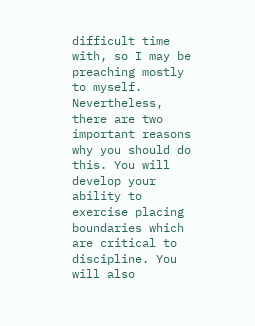difficult time with, so I may be preaching mostly to myself. Nevertheless, there are two important reasons why you should do this. You will develop your ability to exercise placing boundaries which are critical to discipline. You will also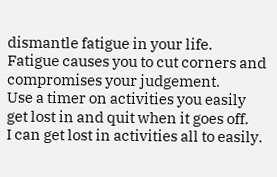dismantle fatigue in your life. Fatigue causes you to cut corners and compromises your judgement.
Use a timer on activities you easily get lost in and quit when it goes off.
I can get lost in activities all to easily.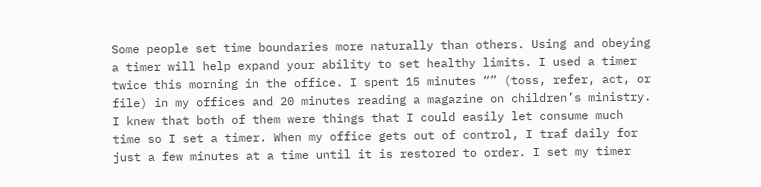Some people set time boundaries more naturally than others. Using and obeying a timer will help expand your ability to set healthy limits. I used a timer twice this morning in the office. I spent 15 minutes “” (toss, refer, act, or file) in my offices and 20 minutes reading a magazine on children’s ministry. I knew that both of them were things that I could easily let consume much time so I set a timer. When my office gets out of control, I traf daily for just a few minutes at a time until it is restored to order. I set my timer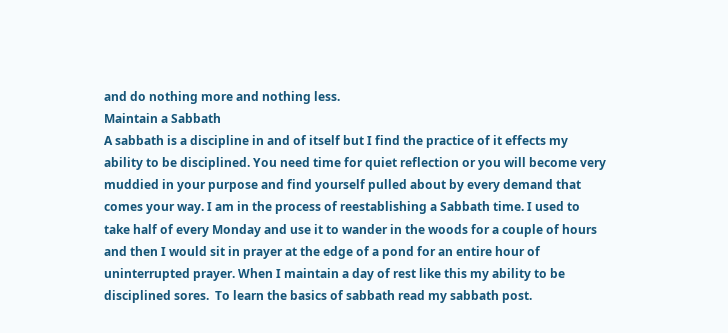and do nothing more and nothing less.
Maintain a Sabbath
A sabbath is a discipline in and of itself but I find the practice of it effects my ability to be disciplined. You need time for quiet reflection or you will become very muddied in your purpose and find yourself pulled about by every demand that comes your way. I am in the process of reestablishing a Sabbath time. I used to take half of every Monday and use it to wander in the woods for a couple of hours and then I would sit in prayer at the edge of a pond for an entire hour of uninterrupted prayer. When I maintain a day of rest like this my ability to be disciplined sores.  To learn the basics of sabbath read my sabbath post.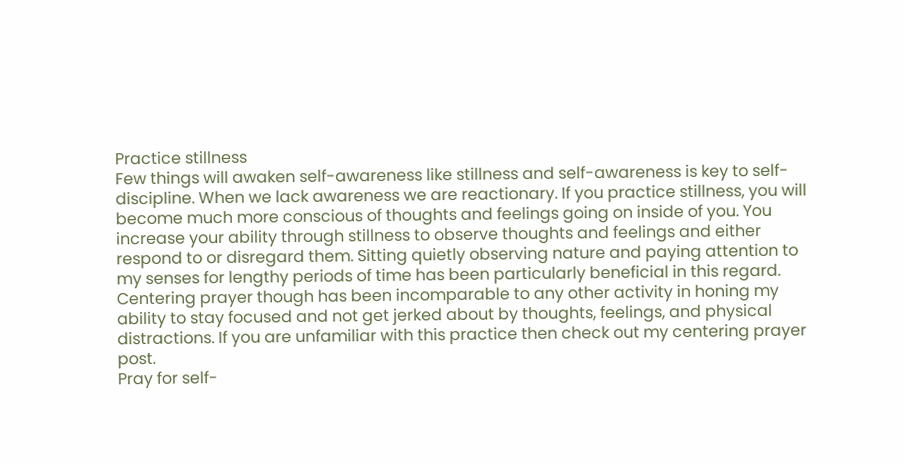Practice stillness
Few things will awaken self-awareness like stillness and self-awareness is key to self-discipline. When we lack awareness we are reactionary. If you practice stillness, you will become much more conscious of thoughts and feelings going on inside of you. You increase your ability through stillness to observe thoughts and feelings and either respond to or disregard them. Sitting quietly observing nature and paying attention to my senses for lengthy periods of time has been particularly beneficial in this regard. Centering prayer though has been incomparable to any other activity in honing my ability to stay focused and not get jerked about by thoughts, feelings, and physical distractions. If you are unfamiliar with this practice then check out my centering prayer post.
Pray for self-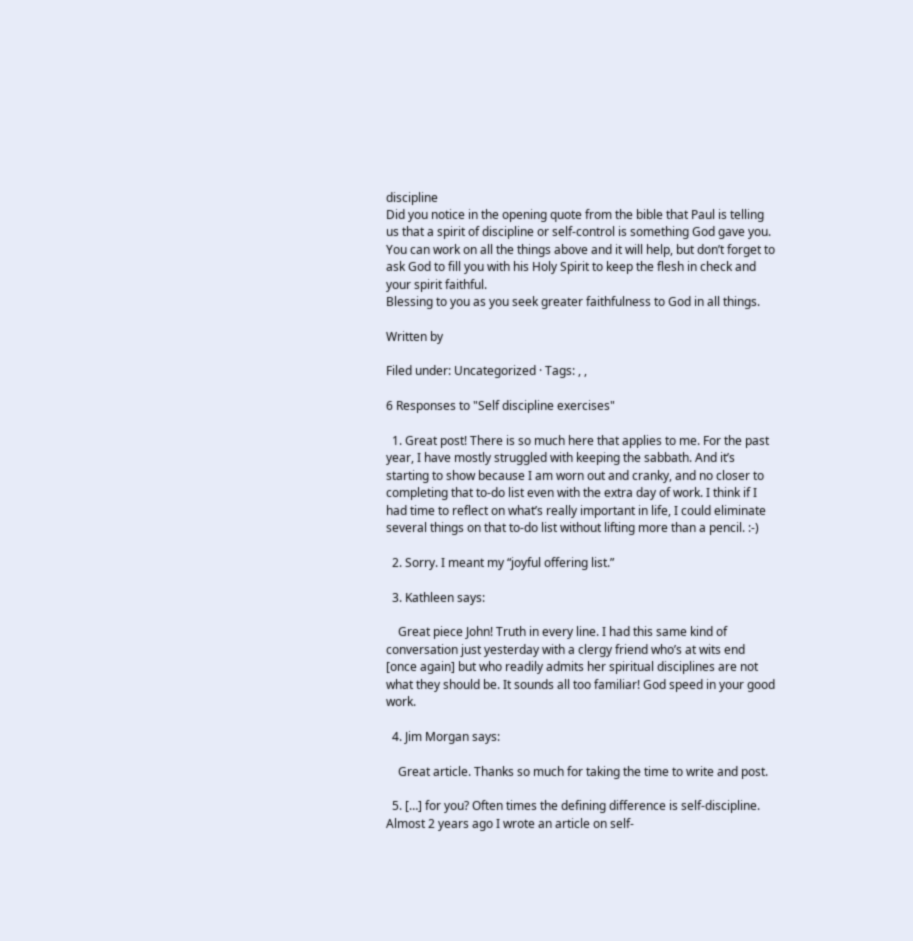discipline
Did you notice in the opening quote from the bible that Paul is telling us that a spirit of discipline or self-control is something God gave you. You can work on all the things above and it will help, but don’t forget to ask God to fill you with his Holy Spirit to keep the flesh in check and your spirit faithful.
Blessing to you as you seek greater faithfulness to God in all things.

Written by

Filed under: Uncategorized · Tags: , ,

6 Responses to "Self discipline exercises"

  1. Great post! There is so much here that applies to me. For the past year, I have mostly struggled with keeping the sabbath. And it’s starting to show because I am worn out and cranky, and no closer to completing that to-do list even with the extra day of work. I think if I had time to reflect on what’s really important in life, I could eliminate several things on that to-do list without lifting more than a pencil. :-)

  2. Sorry. I meant my “joyful offering list.”

  3. Kathleen says:

    Great piece John! Truth in every line. I had this same kind of conversation just yesterday with a clergy friend who’s at wits end [once again] but who readily admits her spiritual disciplines are not what they should be. It sounds all too familiar! God speed in your good work.

  4. Jim Morgan says:

    Great article. Thanks so much for taking the time to write and post.

  5. […] for you? Often times the defining difference is self-discipline. Almost 2 years ago I wrote an article on self-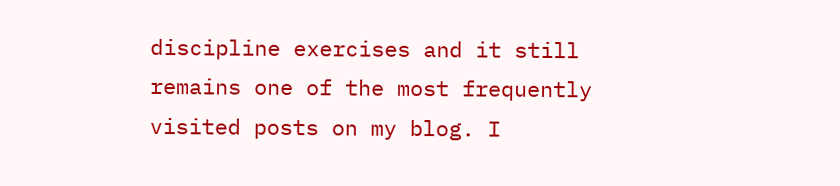discipline exercises and it still remains one of the most frequently visited posts on my blog. I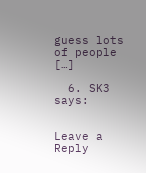guess lots of people […]

  6. SK3 says:


Leave a Reply